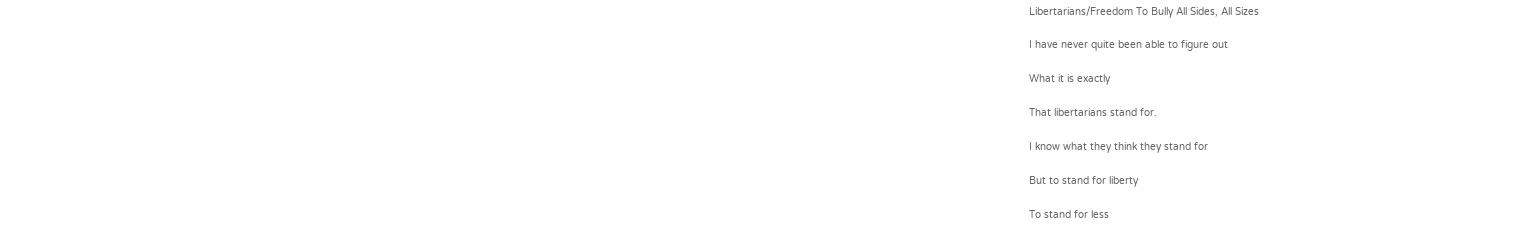Libertarians/Freedom To Bully All Sides, All Sizes

I have never quite been able to figure out

What it is exactly

That libertarians stand for.

I know what they think they stand for

But to stand for liberty

To stand for less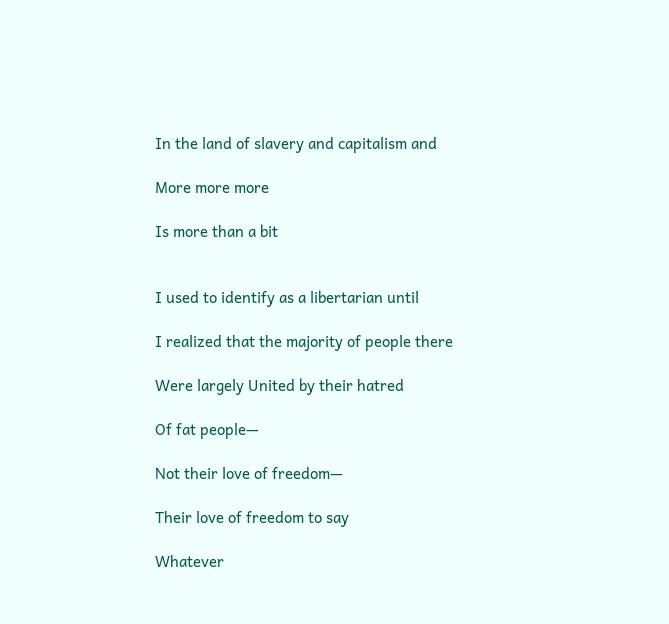In the land of slavery and capitalism and

More more more

Is more than a bit


I used to identify as a libertarian until

I realized that the majority of people there

Were largely United by their hatred

Of fat people—

Not their love of freedom—

Their love of freedom to say

Whatever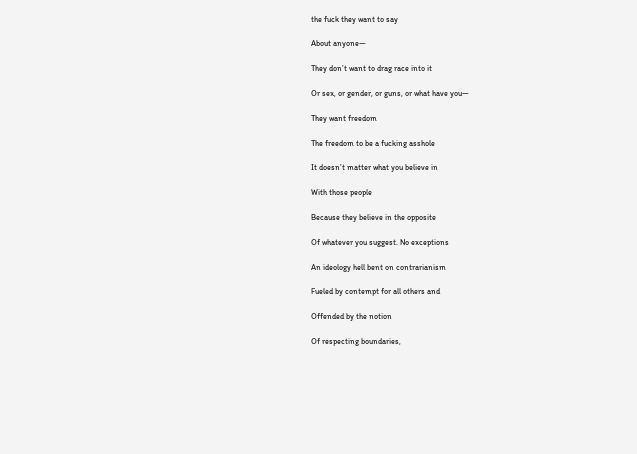the fuck they want to say

About anyone—

They don’t want to drag race into it

Or sex, or gender, or guns, or what have you—

They want freedom

The freedom to be a fucking asshole

It doesn’t matter what you believe in

With those people

Because they believe in the opposite

Of whatever you suggest. No exceptions

An ideology hell bent on contrarianism

Fueled by contempt for all others and

Offended by the notion

Of respecting boundaries,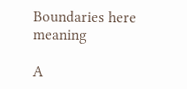Boundaries here meaning

A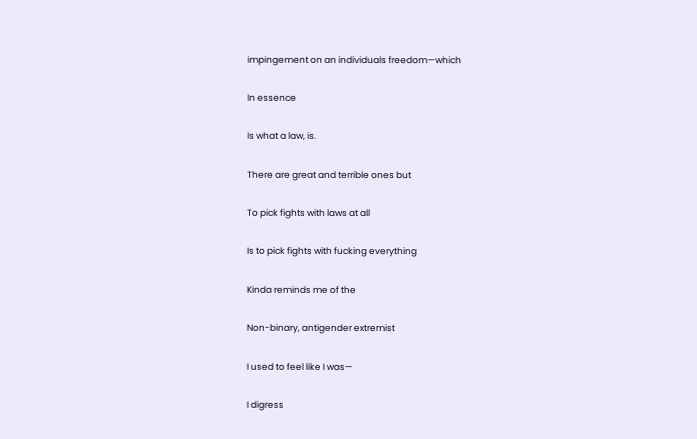impingement on an individuals freedom—which

In essence

Is what a law, is.

There are great and terrible ones but

To pick fights with laws at all

Is to pick fights with fucking everything

Kinda reminds me of the

Non-binary, antigender extremist

I used to feel like I was—

I digress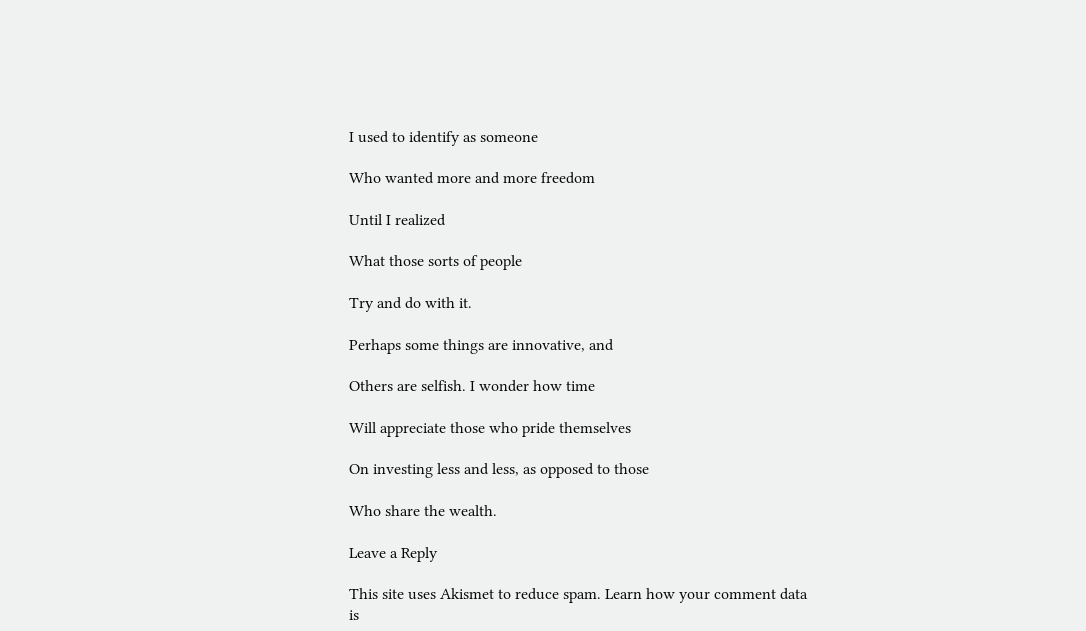I used to identify as someone

Who wanted more and more freedom

Until I realized

What those sorts of people

Try and do with it.

Perhaps some things are innovative, and

Others are selfish. I wonder how time

Will appreciate those who pride themselves

On investing less and less, as opposed to those

Who share the wealth.

Leave a Reply

This site uses Akismet to reduce spam. Learn how your comment data is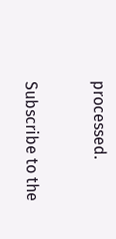processed.

Subscribe to the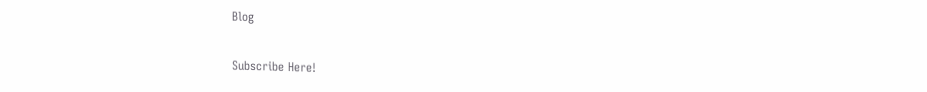Blog

Subscribe Here!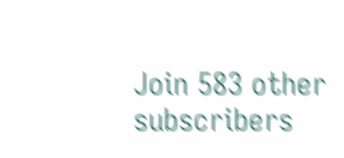Join 583 other subscribers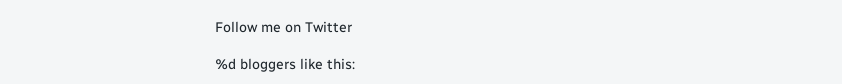Follow me on Twitter

%d bloggers like this: